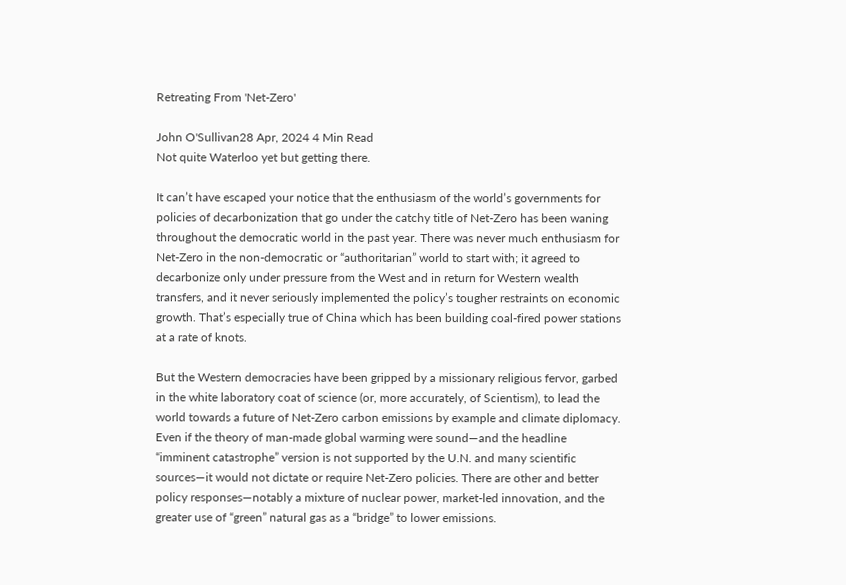Retreating From 'Net-Zero'

John O'Sullivan28 Apr, 2024 4 Min Read
Not quite Waterloo yet but getting there.

It can’t have escaped your notice that the enthusiasm of the world’s governments for policies of decarbonization that go under the catchy title of Net-Zero has been waning throughout the democratic world in the past year. There was never much enthusiasm for Net-Zero in the non-democratic or “authoritarian” world to start with; it agreed to decarbonize only under pressure from the West and in return for Western wealth transfers, and it never seriously implemented the policy’s tougher restraints on economic growth. That’s especially true of China which has been building coal-fired power stations at a rate of knots.

But the Western democracies have been gripped by a missionary religious fervor, garbed in the white laboratory coat of science (or, more accurately, of Scientism), to lead the world towards a future of Net-Zero carbon emissions by example and climate diplomacy. Even if the theory of man-made global warming were sound—and the headline “imminent catastrophe” version is not supported by the U.N. and many scientific sources—it would not dictate or require Net-Zero policies. There are other and better policy responses—notably a mixture of nuclear power, market-led innovation, and the greater use of “green” natural gas as a “bridge” to lower emissions.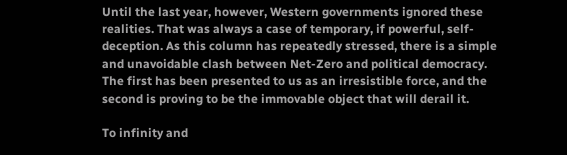Until the last year, however, Western governments ignored these realities. That was always a case of temporary, if powerful, self-deception. As this column has repeatedly stressed, there is a simple and unavoidable clash between Net-Zero and political democracy. The first has been presented to us as an irresistible force, and the second is proving to be the immovable object that will derail it.

To infinity and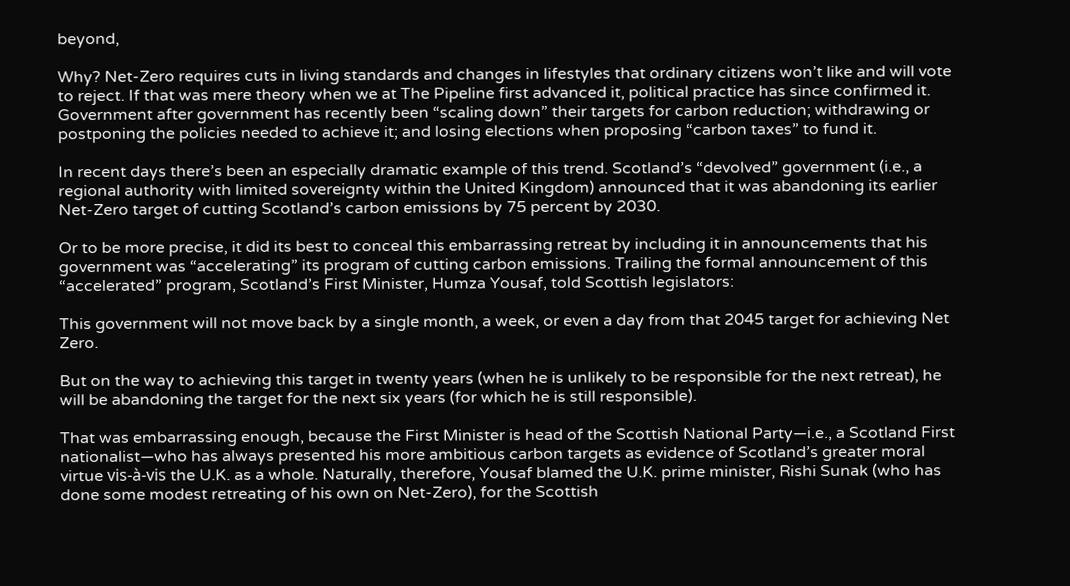beyond,

Why? Net-Zero requires cuts in living standards and changes in lifestyles that ordinary citizens won’t like and will vote to reject. If that was mere theory when we at The Pipeline first advanced it, political practice has since confirmed it. Government after government has recently been “scaling down” their targets for carbon reduction; withdrawing or postponing the policies needed to achieve it; and losing elections when proposing “carbon taxes” to fund it.

In recent days there’s been an especially dramatic example of this trend. Scotland’s “devolved” government (i.e., a regional authority with limited sovereignty within the United Kingdom) announced that it was abandoning its earlier Net-Zero target of cutting Scotland’s carbon emissions by 75 percent by 2030.

Or to be more precise, it did its best to conceal this embarrassing retreat by including it in announcements that his government was “accelerating” its program of cutting carbon emissions. Trailing the formal announcement of this “accelerated” program, Scotland’s First Minister, Humza Yousaf, told Scottish legislators:

This government will not move back by a single month, a week, or even a day from that 2045 target for achieving Net Zero.

But on the way to achieving this target in twenty years (when he is unlikely to be responsible for the next retreat), he will be abandoning the target for the next six years (for which he is still responsible).

That was embarrassing enough, because the First Minister is head of the Scottish National Party—i.e., a Scotland First nationalist—who has always presented his more ambitious carbon targets as evidence of Scotland’s greater moral virtue vis-à-vis the U.K. as a whole. Naturally, therefore, Yousaf blamed the U.K. prime minister, Rishi Sunak (who has done some modest retreating of his own on Net-Zero), for the Scottish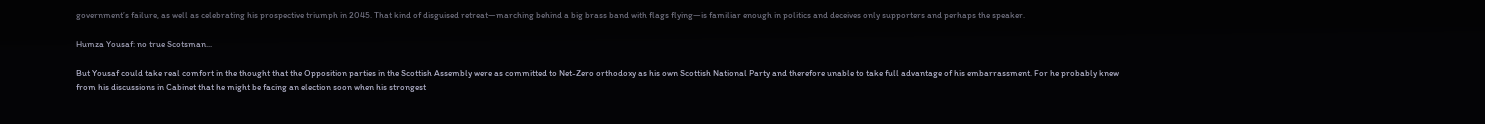government’s failure, as well as celebrating his prospective triumph in 2045. That kind of disguised retreat—marching behind a big brass band with flags flying—is familiar enough in politics and deceives only supporters and perhaps the speaker.

Humza Yousaf: no true Scotsman...

But Yousaf could take real comfort in the thought that the Opposition parties in the Scottish Assembly were as committed to Net-Zero orthodoxy as his own Scottish National Party and therefore unable to take full advantage of his embarrassment. For he probably knew from his discussions in Cabinet that he might be facing an election soon when his strongest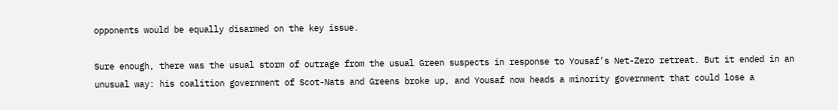opponents would be equally disarmed on the key issue.

Sure enough, there was the usual storm of outrage from the usual Green suspects in response to Yousaf’s Net-Zero retreat. But it ended in an unusual way: his coalition government of Scot-Nats and Greens broke up, and Yousaf now heads a minority government that could lose a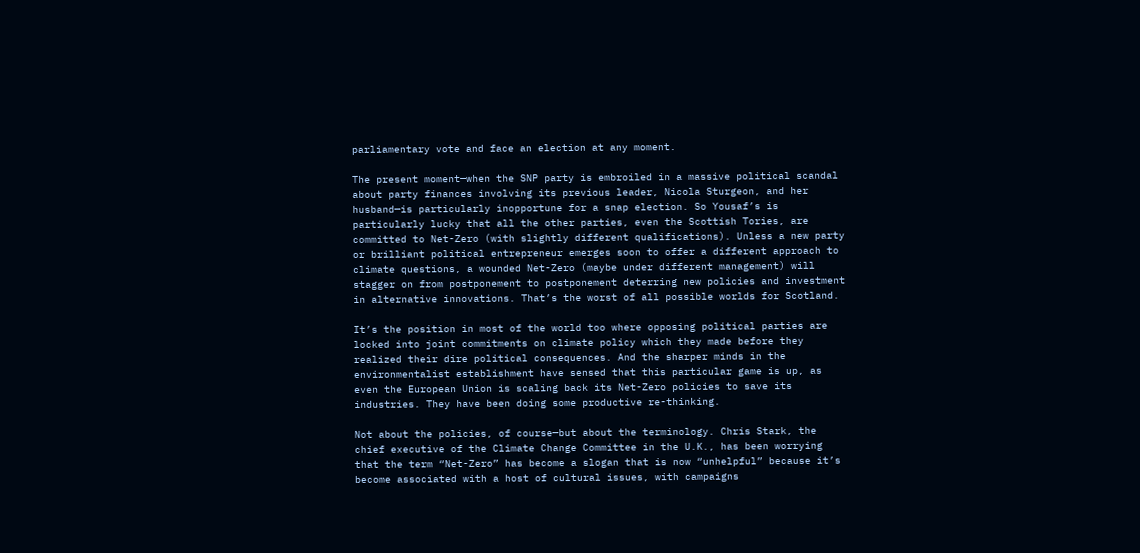parliamentary vote and face an election at any moment.

The present moment—when the SNP party is embroiled in a massive political scandal about party finances involving its previous leader, Nicola Sturgeon, and her husband—is particularly inopportune for a snap election. So Yousaf’s is particularly lucky that all the other parties, even the Scottish Tories, are committed to Net-Zero (with slightly different qualifications). Unless a new party or brilliant political entrepreneur emerges soon to offer a different approach to climate questions, a wounded Net-Zero (maybe under different management) will stagger on from postponement to postponement deterring new policies and investment in alternative innovations. That’s the worst of all possible worlds for Scotland.

It’s the position in most of the world too where opposing political parties are locked into joint commitments on climate policy which they made before they realized their dire political consequences. And the sharper minds in the environmentalist establishment have sensed that this particular game is up, as even the European Union is scaling back its Net-Zero policies to save its industries. They have been doing some productive re-thinking.

Not about the policies, of course—but about the terminology. Chris Stark, the chief executive of the Climate Change Committee in the U.K., has been worrying that the term “Net-Zero” has become a slogan that is now “unhelpful” because it’s become associated with a host of cultural issues, with campaigns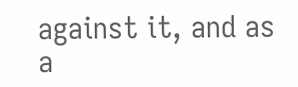against it, and as a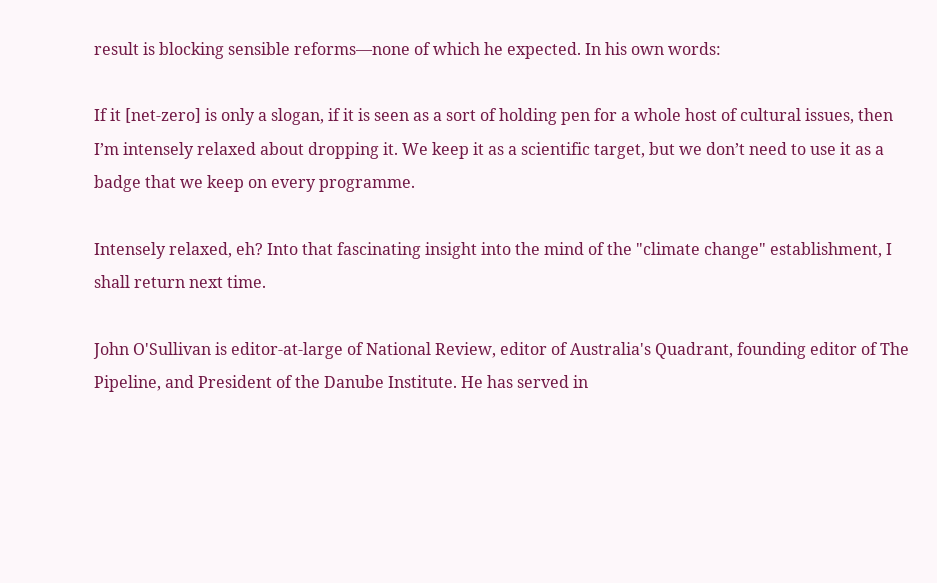result is blocking sensible reforms—none of which he expected. In his own words:

If it [net-zero] is only a slogan, if it is seen as a sort of holding pen for a whole host of cultural issues, then I’m intensely relaxed about dropping it. We keep it as a scientific target, but we don’t need to use it as a badge that we keep on every programme.

Intensely relaxed, eh? Into that fascinating insight into the mind of the "climate change" establishment, I shall return next time.

John O'Sullivan is editor-at-large of National Review, editor of Australia's Quadrant, founding editor of The Pipeline, and President of the Danube Institute. He has served in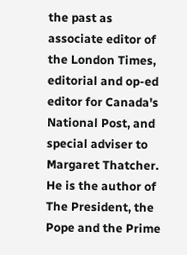the past as associate editor of the London Times, editorial and op-ed editor for Canada's National Post, and special adviser to Margaret Thatcher. He is the author of The President, the Pope and the Prime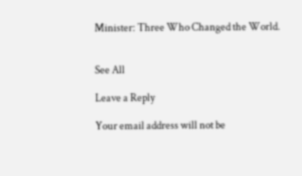Minister: Three Who Changed the World.


See All

Leave a Reply

Your email address will not be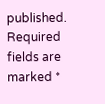published. Required fields are marked *